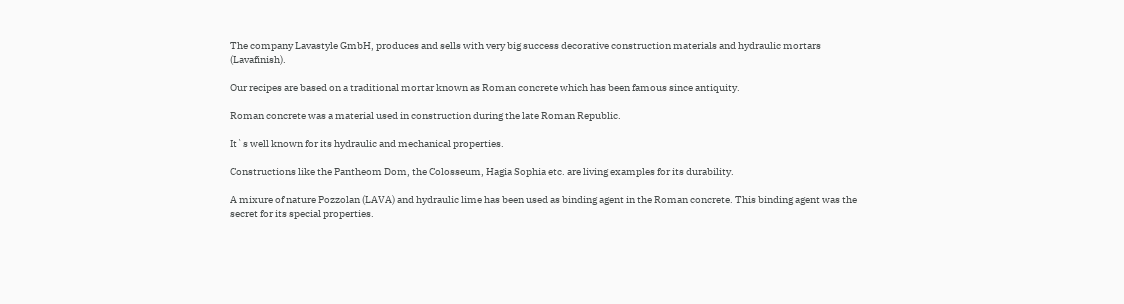The company Lavastyle GmbH, produces and sells with very big success decorative construction materials and hydraulic mortars (Lavafinish).

Our recipes are based on a traditional mortar known as Roman concrete which has been famous since antiquity.

Roman concrete was a material used in construction during the late Roman Republic.

It`s well known for its hydraulic and mechanical properties.

Constructions like the Pantheom Dom, the Colosseum, Hagia Sophia etc. are living examples for its durability.

A mixure of nature Pozzolan (LAVA) and hydraulic lime has been used as binding agent in the Roman concrete. This binding agent was the secret for its special properties.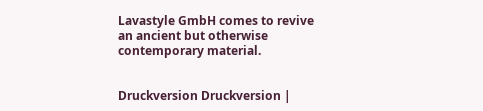Lavastyle GmbH comes to revive an ancient but otherwise contemporary material.


Druckversion Druckversion |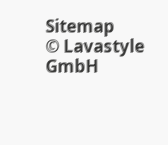Sitemap
© Lavastyle GmbH